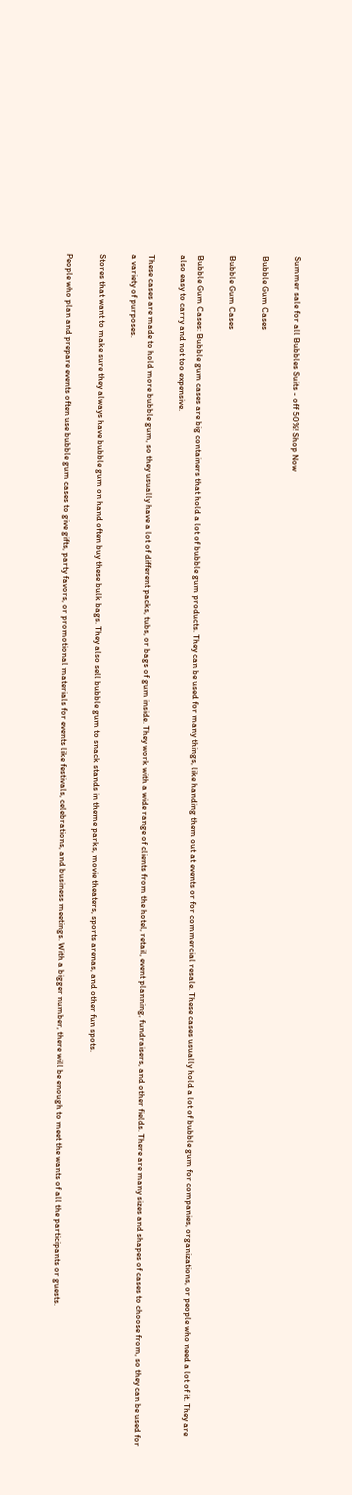Summer sale for all Bubbles Suits - off 50%! Shop Now

Bubble Gum Cases

Bubble Gum Cases

Bubble Gum Cases: Bubble gum cases are big containers that hold a lot of bubble gum products. They can be used for many things, like handing them out at events or for commercial resale. These cases usually hold a lot of bubble gum for companies, organizations, or people who need a lot of it. They are also easy to carry and not too expensive.

These cases are made to hold more bubble gum, so they usually have a lot of different packs, tubs, or bags of gum inside. They work with a wide range of clients from the hotel, retail, event planning, fundraisers, and other fields. There are many sizes and shapes of cases to choose from, so they can be used for a variety of purposes.

Stores that want to make sure they always have bubble gum on hand often buy these bulk bags. They also sell bubble gum to snack stands in theme parks, movie theaters, sports arenas, and other fun spots.

People who plan and prepare events often use bubble gum cases to give gifts, party favors, or promotional materials for events like festivals, celebrations, and business meetings. With a bigger number, there will be enough to meet the wants of all the participants or guests.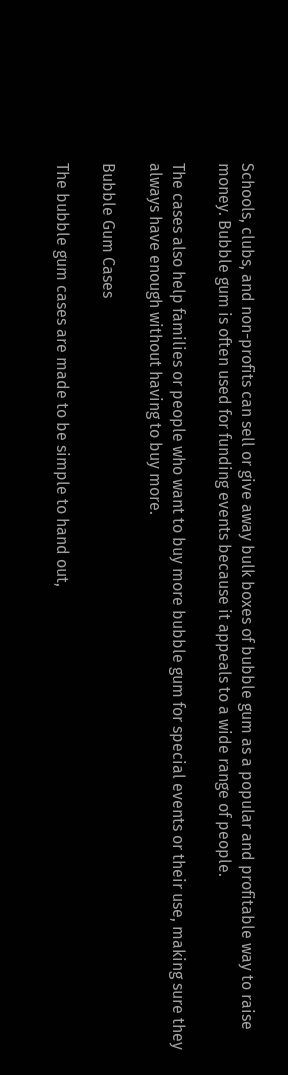Schools, clubs, and non-profits can sell or give away bulk boxes of bubble gum as a popular and profitable way to raise money. Bubble gum is often used for funding events because it appeals to a wide range of people.

The cases also help families or people who want to buy more bubble gum for special events or their use, making sure they always have enough without having to buy more.

Bubble Gum Cases

The bubble gum cases are made to be simple to hand out,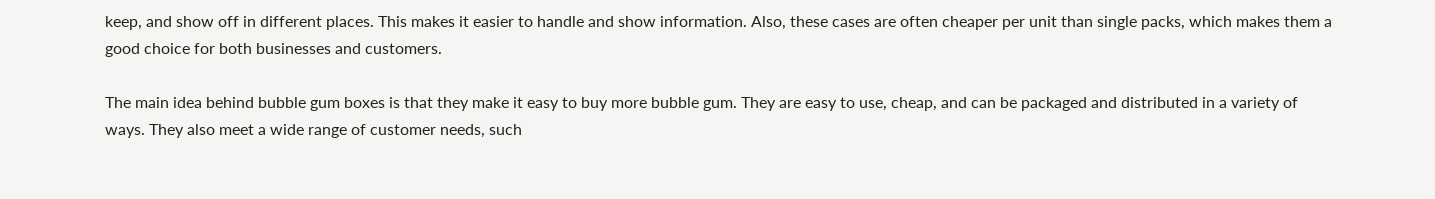keep, and show off in different places. This makes it easier to handle and show information. Also, these cases are often cheaper per unit than single packs, which makes them a good choice for both businesses and customers.

The main idea behind bubble gum boxes is that they make it easy to buy more bubble gum. They are easy to use, cheap, and can be packaged and distributed in a variety of ways. They also meet a wide range of customer needs, such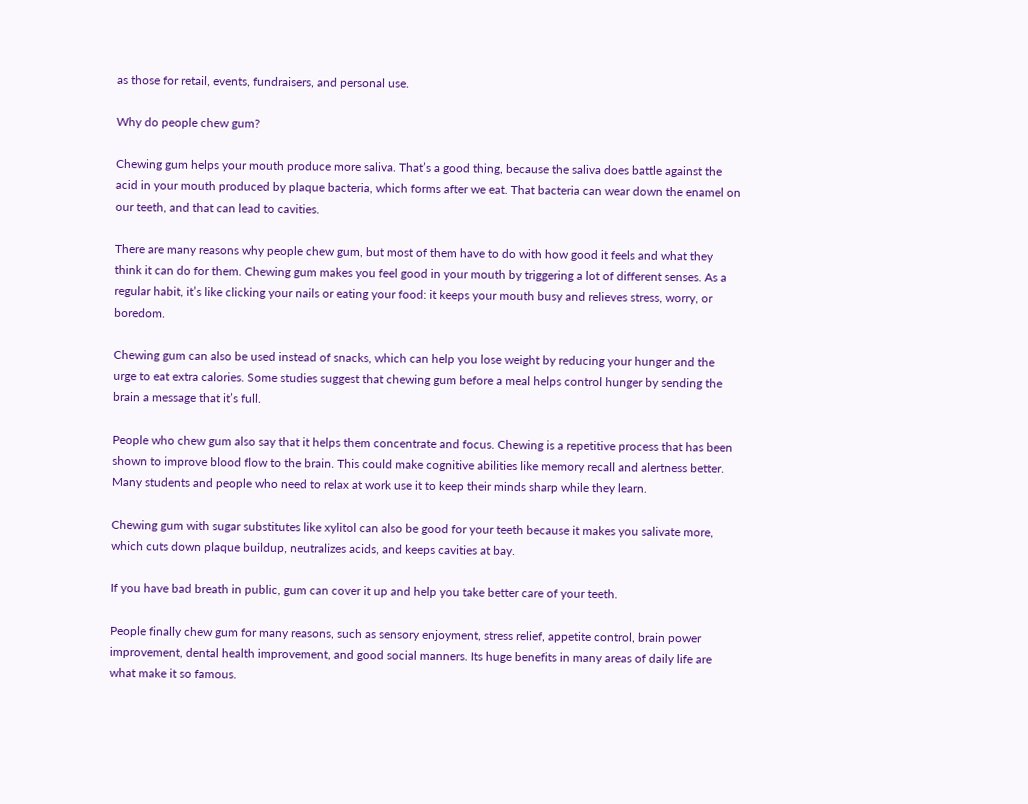as those for retail, events, fundraisers, and personal use.

Why do people chew gum?

Chewing gum helps your mouth produce more saliva. That’s a good thing, because the saliva does battle against the acid in your mouth produced by plaque bacteria, which forms after we eat. That bacteria can wear down the enamel on our teeth, and that can lead to cavities.

There are many reasons why people chew gum, but most of them have to do with how good it feels and what they think it can do for them. Chewing gum makes you feel good in your mouth by triggering a lot of different senses. As a regular habit, it’s like clicking your nails or eating your food: it keeps your mouth busy and relieves stress, worry, or boredom.

Chewing gum can also be used instead of snacks, which can help you lose weight by reducing your hunger and the urge to eat extra calories. Some studies suggest that chewing gum before a meal helps control hunger by sending the brain a message that it’s full.

People who chew gum also say that it helps them concentrate and focus. Chewing is a repetitive process that has been shown to improve blood flow to the brain. This could make cognitive abilities like memory recall and alertness better. Many students and people who need to relax at work use it to keep their minds sharp while they learn.

Chewing gum with sugar substitutes like xylitol can also be good for your teeth because it makes you salivate more, which cuts down plaque buildup, neutralizes acids, and keeps cavities at bay.

If you have bad breath in public, gum can cover it up and help you take better care of your teeth.

People finally chew gum for many reasons, such as sensory enjoyment, stress relief, appetite control, brain power improvement, dental health improvement, and good social manners. Its huge benefits in many areas of daily life are what make it so famous.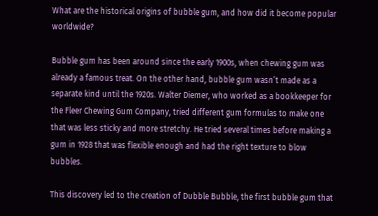What are the historical origins of bubble gum, and how did it become popular worldwide?

Bubble gum has been around since the early 1900s, when chewing gum was already a famous treat. On the other hand, bubble gum wasn’t made as a separate kind until the 1920s. Walter Diemer, who worked as a bookkeeper for the Fleer Chewing Gum Company, tried different gum formulas to make one that was less sticky and more stretchy. He tried several times before making a gum in 1928 that was flexible enough and had the right texture to blow bubbles.

This discovery led to the creation of Dubble Bubble, the first bubble gum that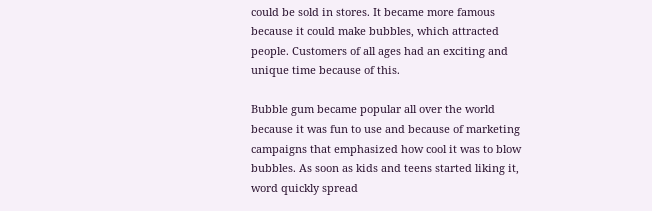could be sold in stores. It became more famous because it could make bubbles, which attracted people. Customers of all ages had an exciting and unique time because of this.

Bubble gum became popular all over the world because it was fun to use and because of marketing campaigns that emphasized how cool it was to blow bubbles. As soon as kids and teens started liking it, word quickly spread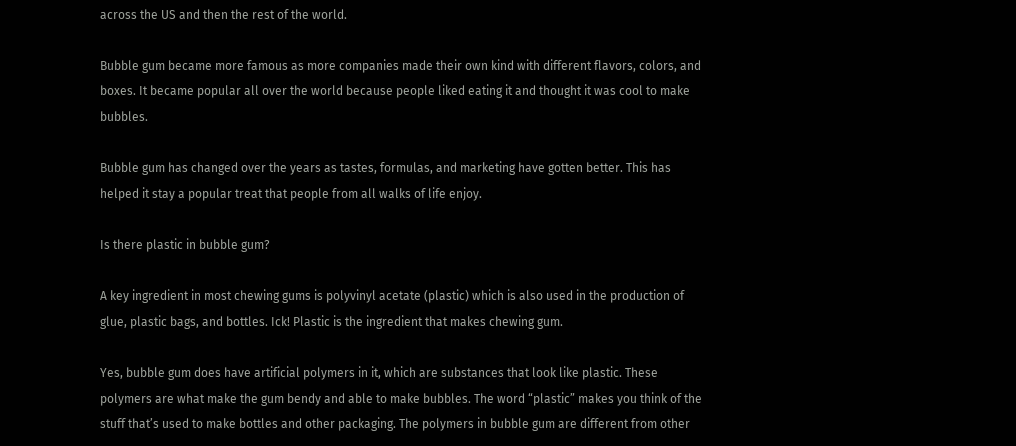across the US and then the rest of the world.

Bubble gum became more famous as more companies made their own kind with different flavors, colors, and boxes. It became popular all over the world because people liked eating it and thought it was cool to make bubbles.

Bubble gum has changed over the years as tastes, formulas, and marketing have gotten better. This has helped it stay a popular treat that people from all walks of life enjoy.

Is there plastic in bubble gum?

A key ingredient in most chewing gums is polyvinyl acetate (plastic) which is also used in the production of glue, plastic bags, and bottles. Ick! Plastic is the ingredient that makes chewing gum.

Yes, bubble gum does have artificial polymers in it, which are substances that look like plastic. These polymers are what make the gum bendy and able to make bubbles. The word “plastic” makes you think of the stuff that’s used to make bottles and other packaging. The polymers in bubble gum are different from other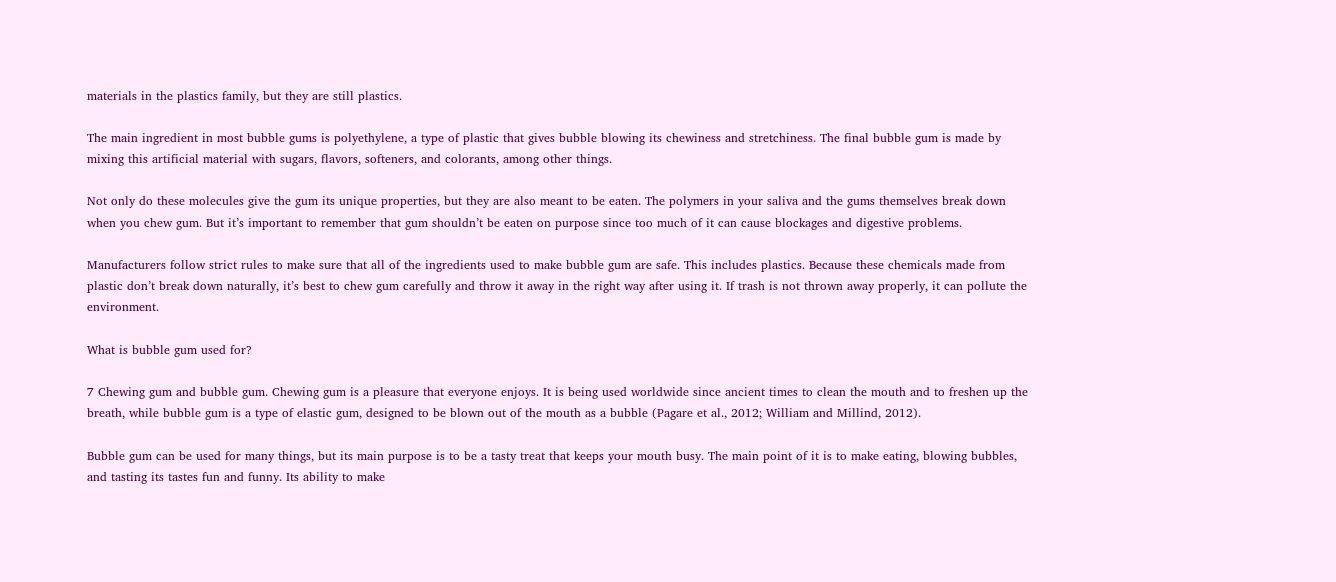materials in the plastics family, but they are still plastics.

The main ingredient in most bubble gums is polyethylene, a type of plastic that gives bubble blowing its chewiness and stretchiness. The final bubble gum is made by mixing this artificial material with sugars, flavors, softeners, and colorants, among other things.

Not only do these molecules give the gum its unique properties, but they are also meant to be eaten. The polymers in your saliva and the gums themselves break down when you chew gum. But it’s important to remember that gum shouldn’t be eaten on purpose since too much of it can cause blockages and digestive problems.

Manufacturers follow strict rules to make sure that all of the ingredients used to make bubble gum are safe. This includes plastics. Because these chemicals made from plastic don’t break down naturally, it’s best to chew gum carefully and throw it away in the right way after using it. If trash is not thrown away properly, it can pollute the environment.

What is bubble gum used for?

7 Chewing gum and bubble gum. Chewing gum is a pleasure that everyone enjoys. It is being used worldwide since ancient times to clean the mouth and to freshen up the breath, while bubble gum is a type of elastic gum, designed to be blown out of the mouth as a bubble (Pagare et al., 2012; William and Millind, 2012).

Bubble gum can be used for many things, but its main purpose is to be a tasty treat that keeps your mouth busy. The main point of it is to make eating, blowing bubbles, and tasting its tastes fun and funny. Its ability to make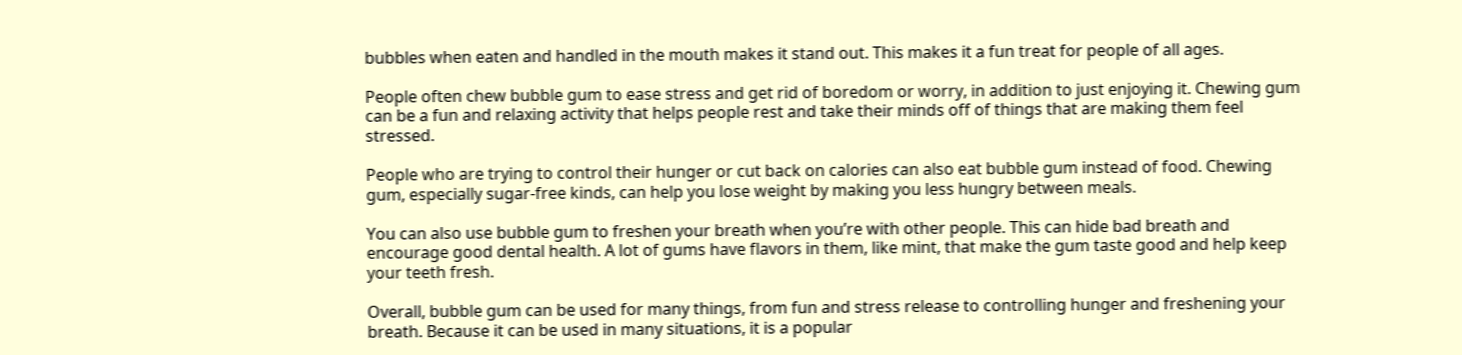bubbles when eaten and handled in the mouth makes it stand out. This makes it a fun treat for people of all ages.

People often chew bubble gum to ease stress and get rid of boredom or worry, in addition to just enjoying it. Chewing gum can be a fun and relaxing activity that helps people rest and take their minds off of things that are making them feel stressed.

People who are trying to control their hunger or cut back on calories can also eat bubble gum instead of food. Chewing gum, especially sugar-free kinds, can help you lose weight by making you less hungry between meals.

You can also use bubble gum to freshen your breath when you’re with other people. This can hide bad breath and encourage good dental health. A lot of gums have flavors in them, like mint, that make the gum taste good and help keep your teeth fresh.

Overall, bubble gum can be used for many things, from fun and stress release to controlling hunger and freshening your breath. Because it can be used in many situations, it is a popular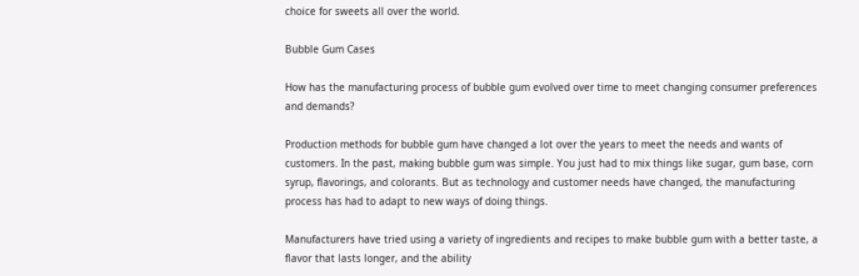choice for sweets all over the world.

Bubble Gum Cases

How has the manufacturing process of bubble gum evolved over time to meet changing consumer preferences and demands?

Production methods for bubble gum have changed a lot over the years to meet the needs and wants of customers. In the past, making bubble gum was simple. You just had to mix things like sugar, gum base, corn syrup, flavorings, and colorants. But as technology and customer needs have changed, the manufacturing process has had to adapt to new ways of doing things.

Manufacturers have tried using a variety of ingredients and recipes to make bubble gum with a better taste, a flavor that lasts longer, and the ability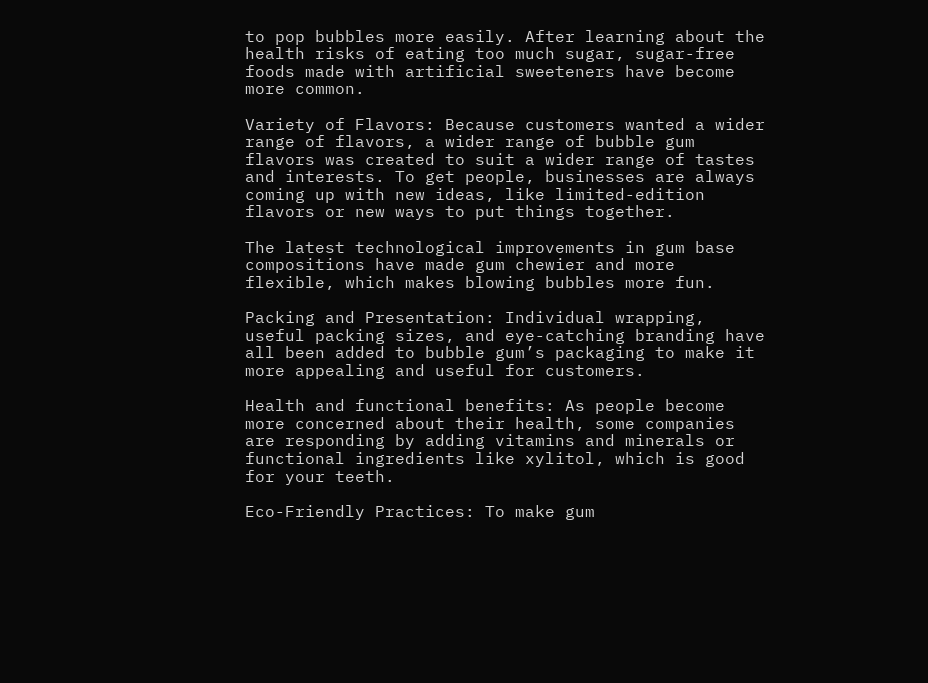to pop bubbles more easily. After learning about the health risks of eating too much sugar, sugar-free foods made with artificial sweeteners have become more common.

Variety of Flavors: Because customers wanted a wider range of flavors, a wider range of bubble gum flavors was created to suit a wider range of tastes and interests. To get people, businesses are always coming up with new ideas, like limited-edition flavors or new ways to put things together.

The latest technological improvements in gum base compositions have made gum chewier and more flexible, which makes blowing bubbles more fun.

Packing and Presentation: Individual wrapping, useful packing sizes, and eye-catching branding have all been added to bubble gum’s packaging to make it more appealing and useful for customers.

Health and functional benefits: As people become more concerned about their health, some companies are responding by adding vitamins and minerals or functional ingredients like xylitol, which is good for your teeth.

Eco-Friendly Practices: To make gum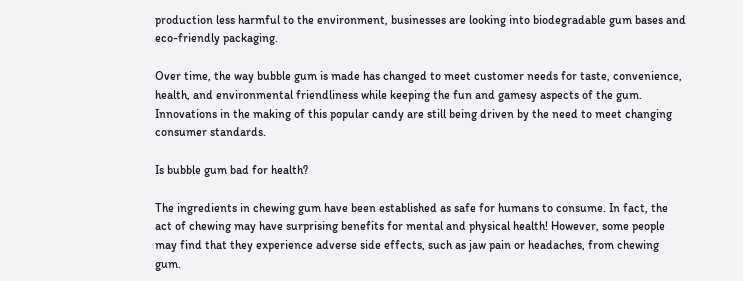production less harmful to the environment, businesses are looking into biodegradable gum bases and eco-friendly packaging.

Over time, the way bubble gum is made has changed to meet customer needs for taste, convenience, health, and environmental friendliness while keeping the fun and gamesy aspects of the gum. Innovations in the making of this popular candy are still being driven by the need to meet changing consumer standards.

Is bubble gum bad for health?

The ingredients in chewing gum have been established as safe for humans to consume. In fact, the act of chewing may have surprising benefits for mental and physical health! However, some people may find that they experience adverse side effects, such as jaw pain or headaches, from chewing gum.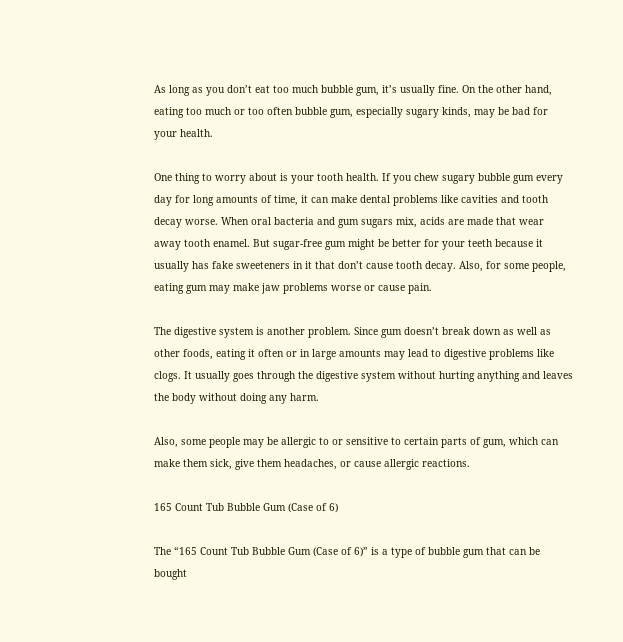As long as you don’t eat too much bubble gum, it’s usually fine. On the other hand, eating too much or too often bubble gum, especially sugary kinds, may be bad for your health.

One thing to worry about is your tooth health. If you chew sugary bubble gum every day for long amounts of time, it can make dental problems like cavities and tooth decay worse. When oral bacteria and gum sugars mix, acids are made that wear away tooth enamel. But sugar-free gum might be better for your teeth because it usually has fake sweeteners in it that don’t cause tooth decay. Also, for some people, eating gum may make jaw problems worse or cause pain.

The digestive system is another problem. Since gum doesn’t break down as well as other foods, eating it often or in large amounts may lead to digestive problems like clogs. It usually goes through the digestive system without hurting anything and leaves the body without doing any harm.

Also, some people may be allergic to or sensitive to certain parts of gum, which can make them sick, give them headaches, or cause allergic reactions.

165 Count Tub Bubble Gum (Case of 6)

The “165 Count Tub Bubble Gum (Case of 6)” is a type of bubble gum that can be bought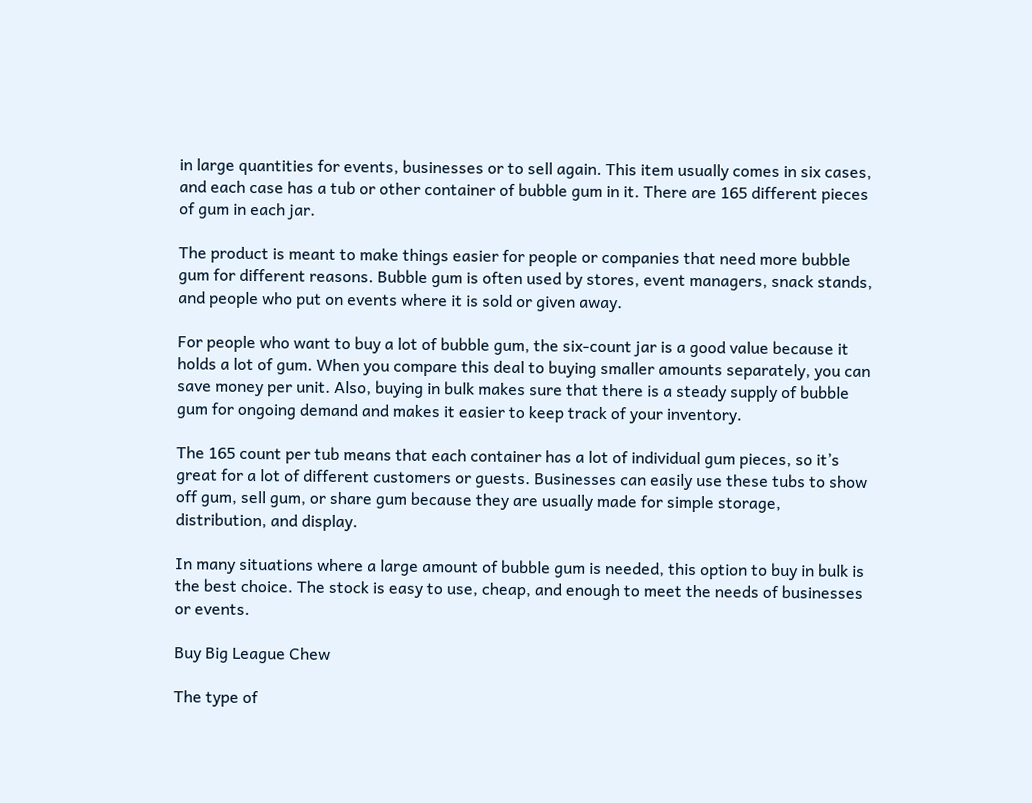in large quantities for events, businesses or to sell again. This item usually comes in six cases, and each case has a tub or other container of bubble gum in it. There are 165 different pieces of gum in each jar.

The product is meant to make things easier for people or companies that need more bubble gum for different reasons. Bubble gum is often used by stores, event managers, snack stands, and people who put on events where it is sold or given away.

For people who want to buy a lot of bubble gum, the six-count jar is a good value because it holds a lot of gum. When you compare this deal to buying smaller amounts separately, you can save money per unit. Also, buying in bulk makes sure that there is a steady supply of bubble gum for ongoing demand and makes it easier to keep track of your inventory.

The 165 count per tub means that each container has a lot of individual gum pieces, so it’s great for a lot of different customers or guests. Businesses can easily use these tubs to show off gum, sell gum, or share gum because they are usually made for simple storage, distribution, and display.

In many situations where a large amount of bubble gum is needed, this option to buy in bulk is the best choice. The stock is easy to use, cheap, and enough to meet the needs of businesses or events.

Buy Big League Chew

The type of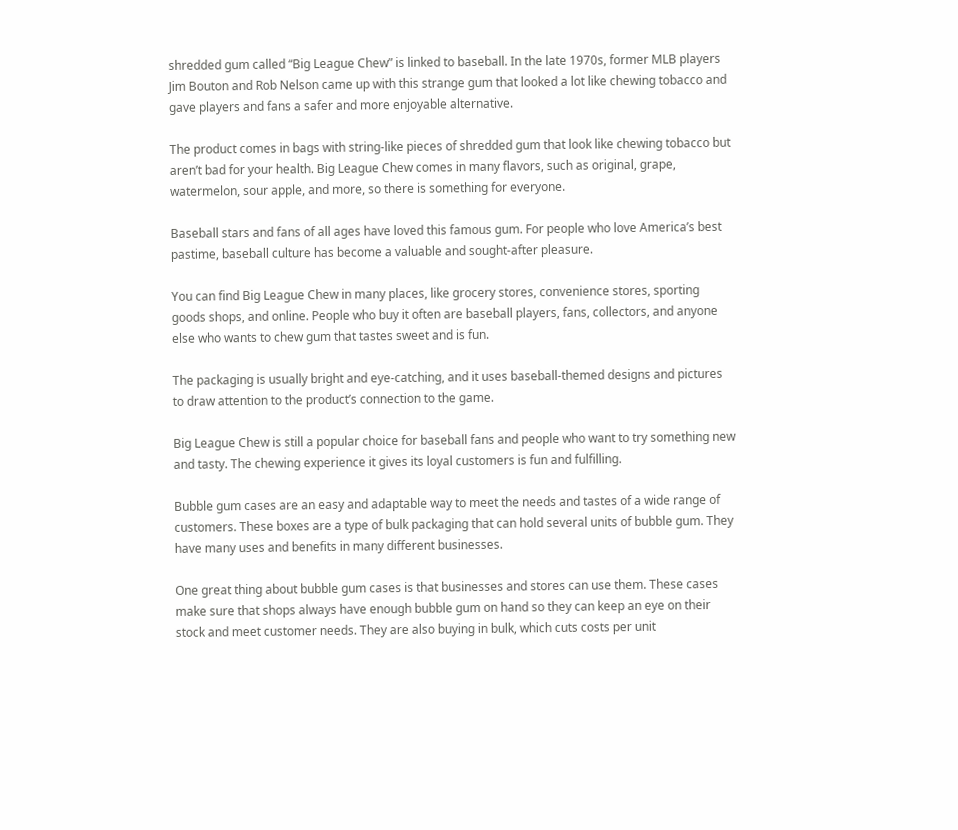shredded gum called “Big League Chew” is linked to baseball. In the late 1970s, former MLB players Jim Bouton and Rob Nelson came up with this strange gum that looked a lot like chewing tobacco and gave players and fans a safer and more enjoyable alternative.

The product comes in bags with string-like pieces of shredded gum that look like chewing tobacco but aren’t bad for your health. Big League Chew comes in many flavors, such as original, grape, watermelon, sour apple, and more, so there is something for everyone.

Baseball stars and fans of all ages have loved this famous gum. For people who love America’s best pastime, baseball culture has become a valuable and sought-after pleasure.

You can find Big League Chew in many places, like grocery stores, convenience stores, sporting goods shops, and online. People who buy it often are baseball players, fans, collectors, and anyone else who wants to chew gum that tastes sweet and is fun.

The packaging is usually bright and eye-catching, and it uses baseball-themed designs and pictures to draw attention to the product’s connection to the game.

Big League Chew is still a popular choice for baseball fans and people who want to try something new and tasty. The chewing experience it gives its loyal customers is fun and fulfilling.

Bubble gum cases are an easy and adaptable way to meet the needs and tastes of a wide range of customers. These boxes are a type of bulk packaging that can hold several units of bubble gum. They have many uses and benefits in many different businesses.

One great thing about bubble gum cases is that businesses and stores can use them. These cases make sure that shops always have enough bubble gum on hand so they can keep an eye on their stock and meet customer needs. They are also buying in bulk, which cuts costs per unit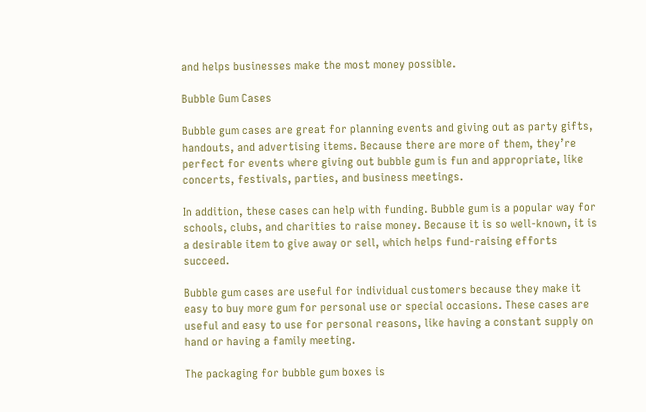and helps businesses make the most money possible.

Bubble Gum Cases

Bubble gum cases are great for planning events and giving out as party gifts, handouts, and advertising items. Because there are more of them, they’re perfect for events where giving out bubble gum is fun and appropriate, like concerts, festivals, parties, and business meetings.

In addition, these cases can help with funding. Bubble gum is a popular way for schools, clubs, and charities to raise money. Because it is so well-known, it is a desirable item to give away or sell, which helps fund-raising efforts succeed.

Bubble gum cases are useful for individual customers because they make it easy to buy more gum for personal use or special occasions. These cases are useful and easy to use for personal reasons, like having a constant supply on hand or having a family meeting.

The packaging for bubble gum boxes is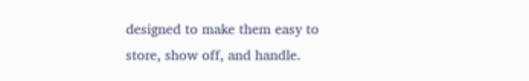designed to make them easy to store, show off, and handle.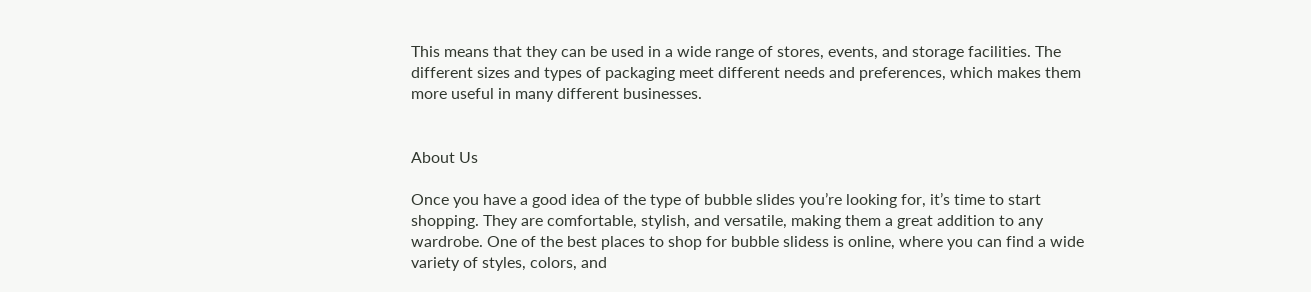This means that they can be used in a wide range of stores, events, and storage facilities. The different sizes and types of packaging meet different needs and preferences, which makes them more useful in many different businesses.


About Us

Once you have a good idea of the type of bubble slides you’re looking for, it’s time to start shopping. They are comfortable, stylish, and versatile, making them a great addition to any wardrobe. One of the best places to shop for bubble slidess is online, where you can find a wide variety of styles, colors, and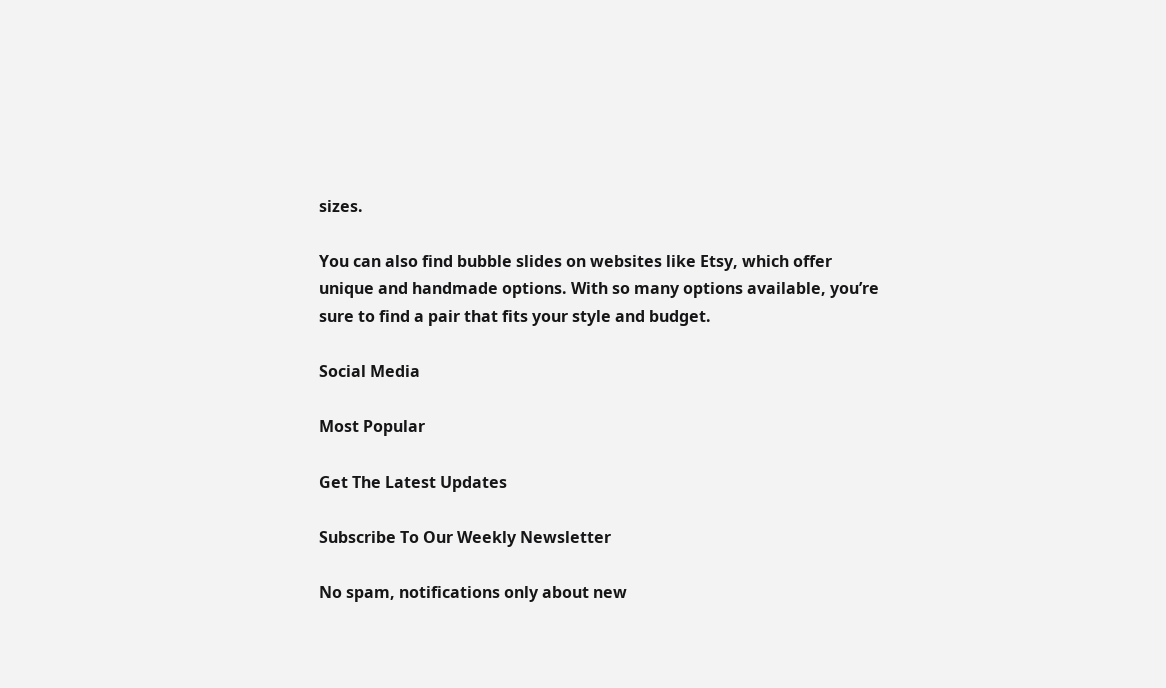sizes.

You can also find bubble slides on websites like Etsy, which offer unique and handmade options. With so many options available, you’re sure to find a pair that fits your style and budget.

Social Media

Most Popular

Get The Latest Updates

Subscribe To Our Weekly Newsletter

No spam, notifications only about new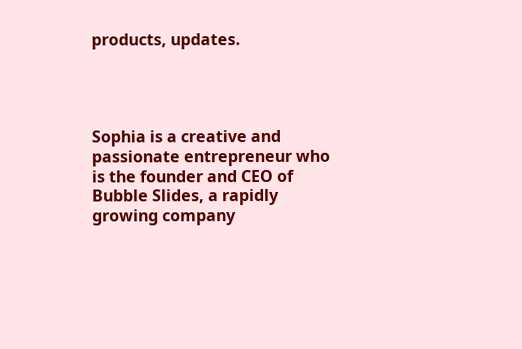products, updates.




Sophia is a creative and passionate entrepreneur who is the founder and CEO of Bubble Slides, a rapidly growing company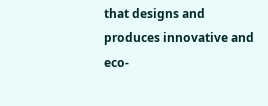that designs and produces innovative and eco-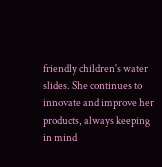friendly children's water slides. She continues to innovate and improve her products, always keeping in mind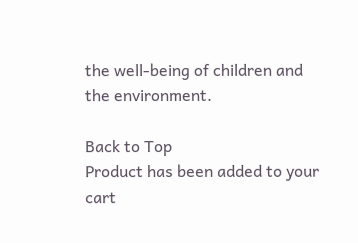the well-being of children and the environment.

Back to Top
Product has been added to your cart